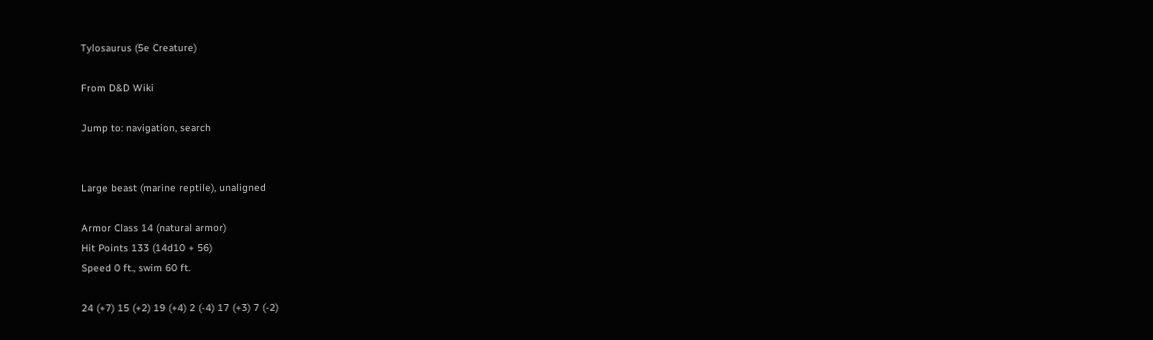Tylosaurus (5e Creature)

From D&D Wiki

Jump to: navigation, search


Large beast (marine reptile), unaligned

Armor Class 14 (natural armor)
Hit Points 133 (14d10 + 56)
Speed 0 ft., swim 60 ft.

24 (+7) 15 (+2) 19 (+4) 2 (-4) 17 (+3) 7 (-2)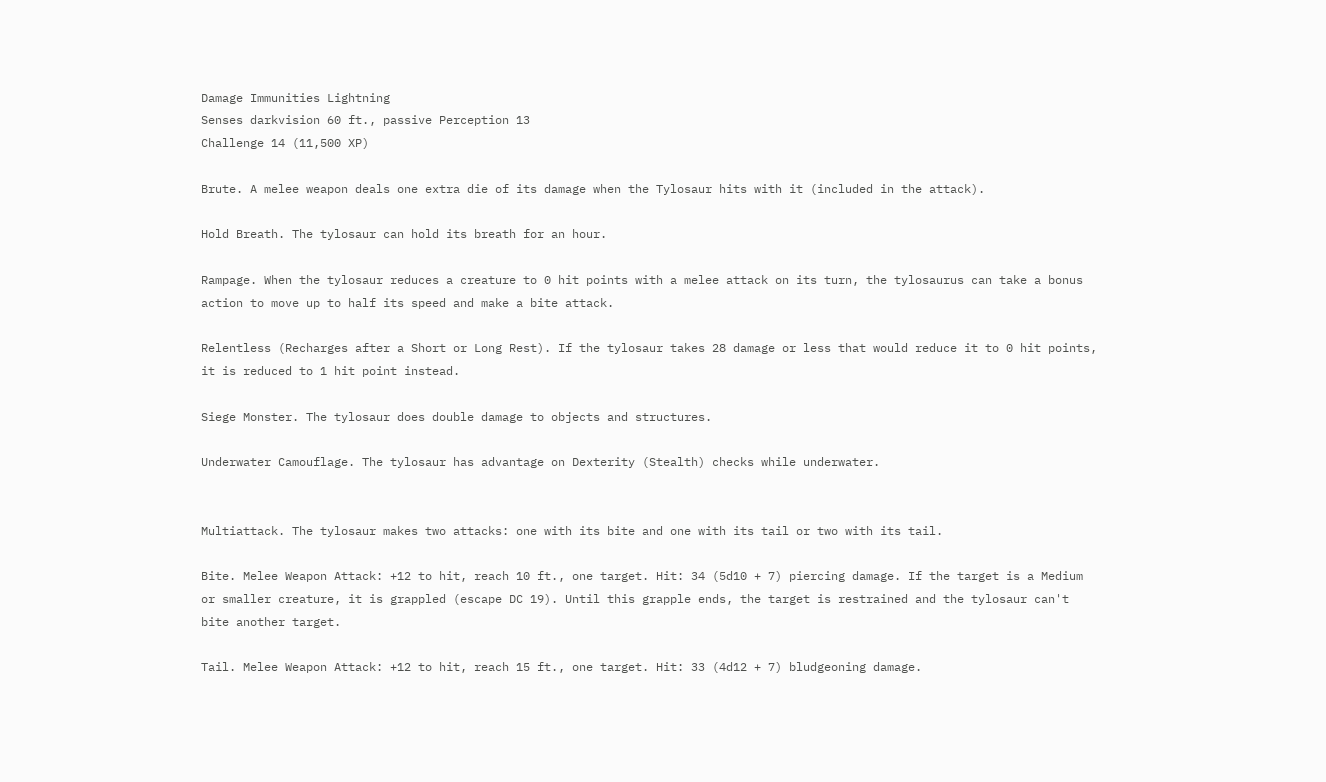Damage Immunities Lightning
Senses darkvision 60 ft., passive Perception 13
Challenge 14 (11,500 XP)

Brute. A melee weapon deals one extra die of its damage when the Tylosaur hits with it (included in the attack).

Hold Breath. The tylosaur can hold its breath for an hour.

Rampage. When the tylosaur reduces a creature to 0 hit points with a melee attack on its turn, the tylosaurus can take a bonus action to move up to half its speed and make a bite attack.

Relentless (Recharges after a Short or Long Rest). If the tylosaur takes 28 damage or less that would reduce it to 0 hit points, it is reduced to 1 hit point instead.

Siege Monster. The tylosaur does double damage to objects and structures.

Underwater Camouflage. The tylosaur has advantage on Dexterity (Stealth) checks while underwater.


Multiattack. The tylosaur makes two attacks: one with its bite and one with its tail or two with its tail.

Bite. Melee Weapon Attack: +12 to hit, reach 10 ft., one target. Hit: 34 (5d10 + 7) piercing damage. If the target is a Medium or smaller creature, it is grappled (escape DC 19). Until this grapple ends, the target is restrained and the tylosaur can't bite another target.

Tail. Melee Weapon Attack: +12 to hit, reach 15 ft., one target. Hit: 33 (4d12 + 7) bludgeoning damage.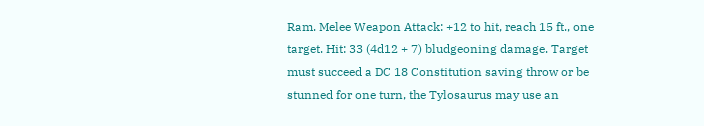Ram. Melee Weapon Attack: +12 to hit, reach 15 ft., one target. Hit: 33 (4d12 + 7) bludgeoning damage. Target must succeed a DC 18 Constitution saving throw or be stunned for one turn, the Tylosaurus may use an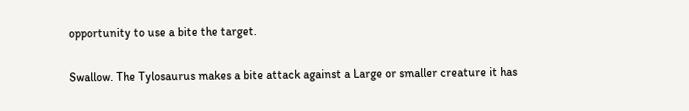opportunity to use a bite the target.

Swallow. The Tylosaurus makes a bite attack against a Large or smaller creature it has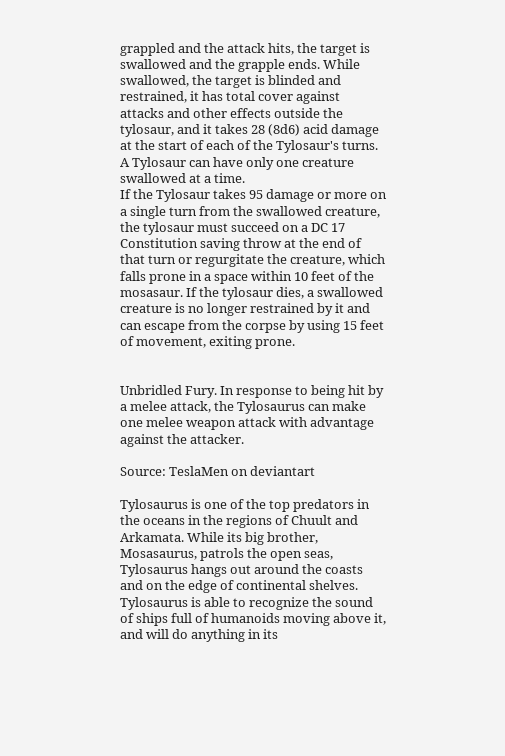grappled and the attack hits, the target is swallowed and the grapple ends. While swallowed, the target is blinded and restrained, it has total cover against attacks and other effects outside the tylosaur, and it takes 28 (8d6) acid damage at the start of each of the Tylosaur's turns. A Tylosaur can have only one creature swallowed at a time.
If the Tylosaur takes 95 damage or more on a single turn from the swallowed creature, the tylosaur must succeed on a DC 17 Constitution saving throw at the end of that turn or regurgitate the creature, which falls prone in a space within 10 feet of the mosasaur. If the tylosaur dies, a swallowed creature is no longer restrained by it and can escape from the corpse by using 15 feet of movement, exiting prone.


Unbridled Fury. In response to being hit by a melee attack, the Tylosaurus can make one melee weapon attack with advantage against the attacker.

Source: TeslaMen on deviantart

Tylosaurus is one of the top predators in the oceans in the regions of Chuult and Arkamata. While its big brother, Mosasaurus, patrols the open seas, Tylosaurus hangs out around the coasts and on the edge of continental shelves. Tylosaurus is able to recognize the sound of ships full of humanoids moving above it, and will do anything in its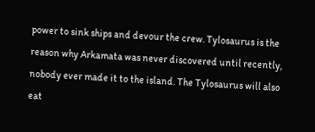power to sink ships and devour the crew. Tylosaurus is the reason why Arkamata was never discovered until recently, nobody ever made it to the island. The Tylosaurus will also eat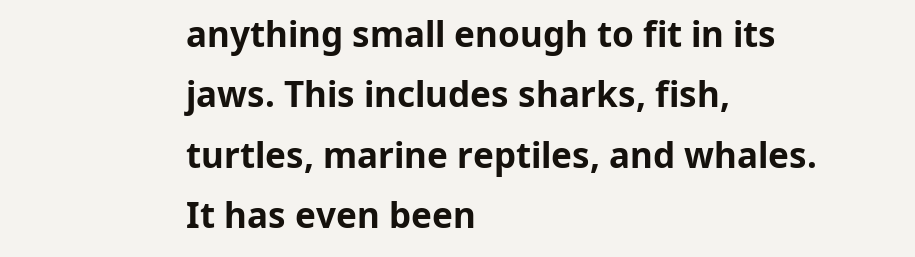anything small enough to fit in its jaws. This includes sharks, fish, turtles, marine reptiles, and whales. It has even been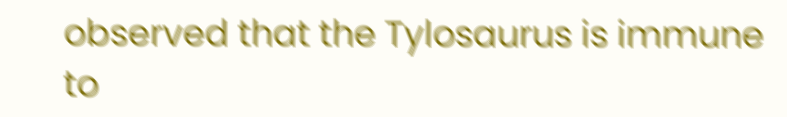observed that the Tylosaurus is immune to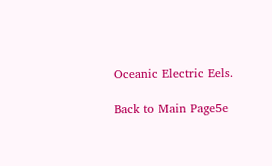Oceanic Electric Eels.

Back to Main Page5e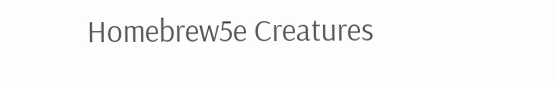Homebrew5e Creatures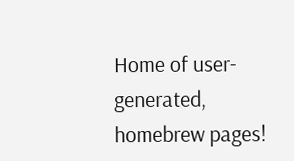Home of user-generated,
homebrew pages!